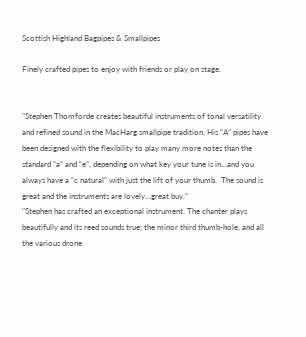Scottish Highland Bagpipes & Smallpipes

Finely crafted pipes to enjoy with friends or play on stage.


"Stephen Thomforde creates beautiful instruments of tonal versatility and refined sound in the MacHarg smallpipe tradition. His “A” pipes have been designed with the flexibility to play many more notes than the standard “a” and “e”, depending on what key your tune is in...and you always have a “c natural” with just the lift of your thumb.  The sound is great and the instruments are lovely...great buy.”
"Stephen has crafted an exceptional instrument. The chanter plays beautifully and its reed sounds true; the minor third thumb-hole, and all the various drone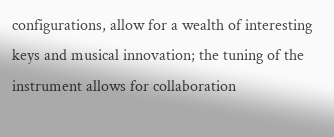configurations, allow for a wealth of interesting keys and musical innovation; the tuning of the instrument allows for collaboration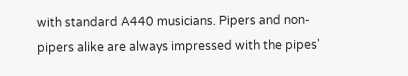with standard A440 musicians. Pipers and non-pipers alike are always impressed with the pipes'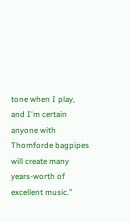tone when I play, and I'm certain anyone with Thomforde bagpipes will create many years-worth of excellent music.”